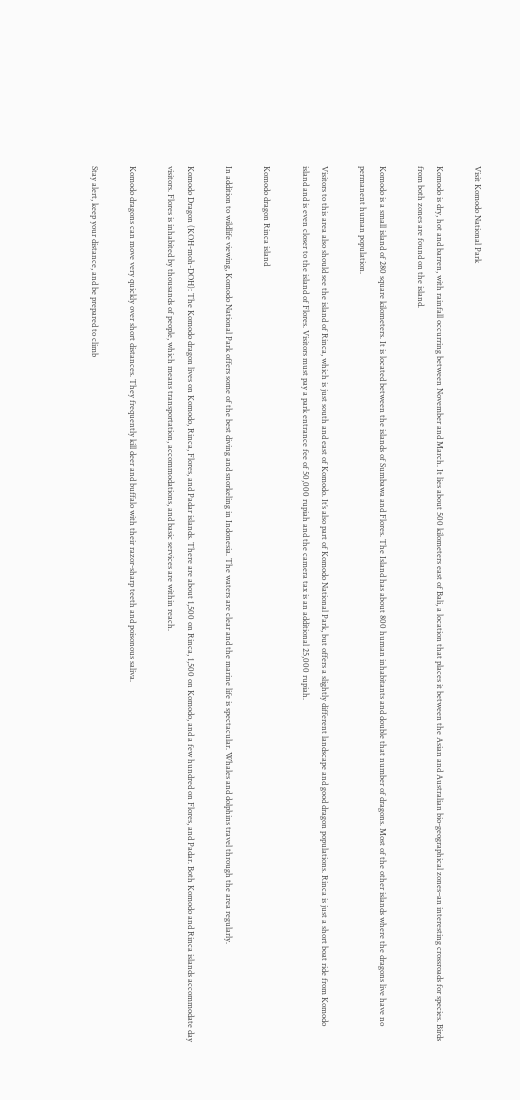Visit Komodo National Park

Komodo is dry, hot and barren, with rainfall occurring between November and March. It lies about 500 kilometers east of Bali, a location that places it between the Asian and Australian bio-geographical zones–an interesting crossroads for species. Birds from both zones are found on the island.

Komodo is a small island of 280 square kilometers. It is located between the islands of Sumbawa and Flores. The Island has about 800 human inhabitants and double that number of dragons. Most of the other islands where the dragons live have no permanent human population.

Visitors to this area also should see the island of Rinca, which is just south and east of Komodo. It’s also part of Komodo National Park, but offers a slightly different landscape and good dragon populations. Rinca is just a short boat ride from Komodo island and is even closer to the island of Flores. Visitors must pay a park entrance fee of 50,000 rupiah and the camera tax is an additional 25,000 rupiah.

Komodo dragon Rinca island

In addition to wildlife viewing, Komodo National Park offers some of the best diving and snorkeling in Indonesia. The waters are clear and the marine life is spectacular. Whales and dolphins travel through the area regularly.

Komodo Dragon (KOH-moh-DOH): The Komodo dragon lives on Komodo, Rinca, Flores, and Padar islands. There are about 1,500 on Rinca, 1,500 on Komodo, and a few hundred on Flores, and Padar. Both Komodo and Rinca islands accommodate day visitors. Flores is inhabited by thousands of people, which means transportation, accommodations, and basic services are within reach.

Komodo dragons can move very quickly over short distances. They frequently kill deer and buffalo with their razor-sharp teeth and poisonous saliva.

Stay alert, keep your distance, and be prepared to climb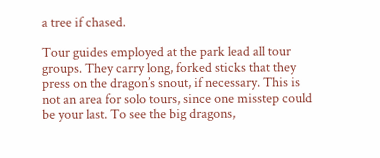a tree if chased.

Tour guides employed at the park lead all tour groups. They carry long, forked sticks that they press on the dragon’s snout, if necessary. This is not an area for solo tours, since one misstep could be your last. To see the big dragons,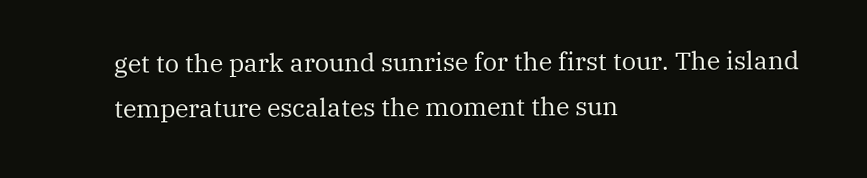get to the park around sunrise for the first tour. The island temperature escalates the moment the sun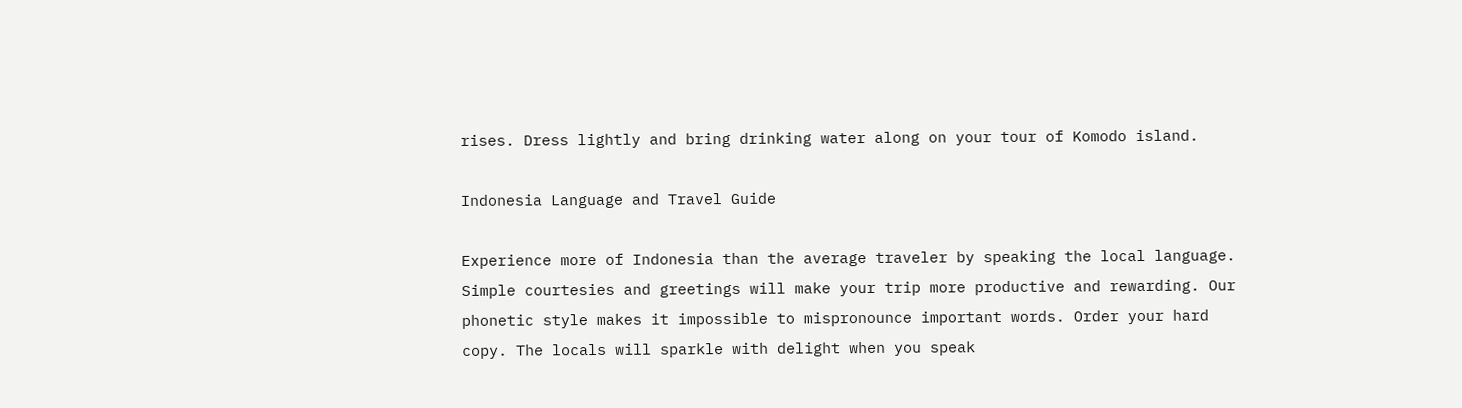rises. Dress lightly and bring drinking water along on your tour of Komodo island.

Indonesia Language and Travel Guide

Experience more of Indonesia than the average traveler by speaking the local language. Simple courtesies and greetings will make your trip more productive and rewarding. Our phonetic style makes it impossible to mispronounce important words. Order your hard copy. The locals will sparkle with delight when you speak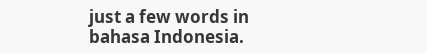just a few words in bahasa Indonesia.